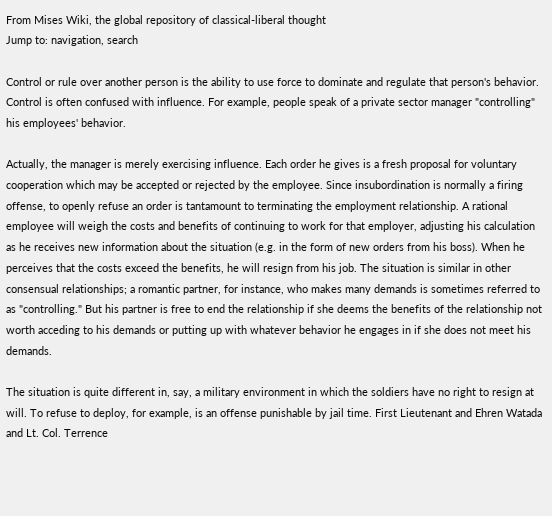From Mises Wiki, the global repository of classical-liberal thought
Jump to: navigation, search

Control or rule over another person is the ability to use force to dominate and regulate that person's behavior. Control is often confused with influence. For example, people speak of a private sector manager "controlling" his employees' behavior.

Actually, the manager is merely exercising influence. Each order he gives is a fresh proposal for voluntary cooperation which may be accepted or rejected by the employee. Since insubordination is normally a firing offense, to openly refuse an order is tantamount to terminating the employment relationship. A rational employee will weigh the costs and benefits of continuing to work for that employer, adjusting his calculation as he receives new information about the situation (e.g. in the form of new orders from his boss). When he perceives that the costs exceed the benefits, he will resign from his job. The situation is similar in other consensual relationships; a romantic partner, for instance, who makes many demands is sometimes referred to as "controlling." But his partner is free to end the relationship if she deems the benefits of the relationship not worth acceding to his demands or putting up with whatever behavior he engages in if she does not meet his demands.

The situation is quite different in, say, a military environment in which the soldiers have no right to resign at will. To refuse to deploy, for example, is an offense punishable by jail time. First Lieutenant and Ehren Watada and Lt. Col. Terrence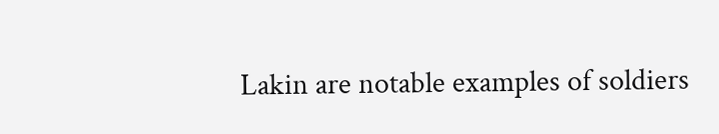Lakin are notable examples of soldiers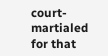court-martialed for that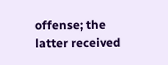offense; the latter received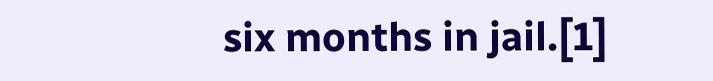six months in jail.[1]